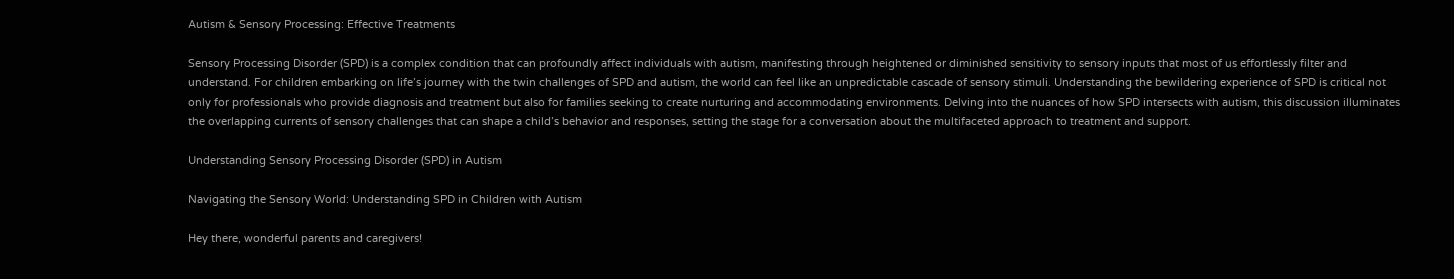Autism & Sensory Processing: Effective Treatments

Sensory Processing Disorder (SPD) is a complex condition that can profoundly affect individuals with autism, manifesting through heightened or diminished sensitivity to sensory inputs that most of us effortlessly filter and understand. For children embarking on life’s journey with the twin challenges of SPD and autism, the world can feel like an unpredictable cascade of sensory stimuli. Understanding the bewildering experience of SPD is critical not only for professionals who provide diagnosis and treatment but also for families seeking to create nurturing and accommodating environments. Delving into the nuances of how SPD intersects with autism, this discussion illuminates the overlapping currents of sensory challenges that can shape a child’s behavior and responses, setting the stage for a conversation about the multifaceted approach to treatment and support.

Understanding Sensory Processing Disorder (SPD) in Autism

Navigating the Sensory World: Understanding SPD in Children with Autism

Hey there, wonderful parents and caregivers!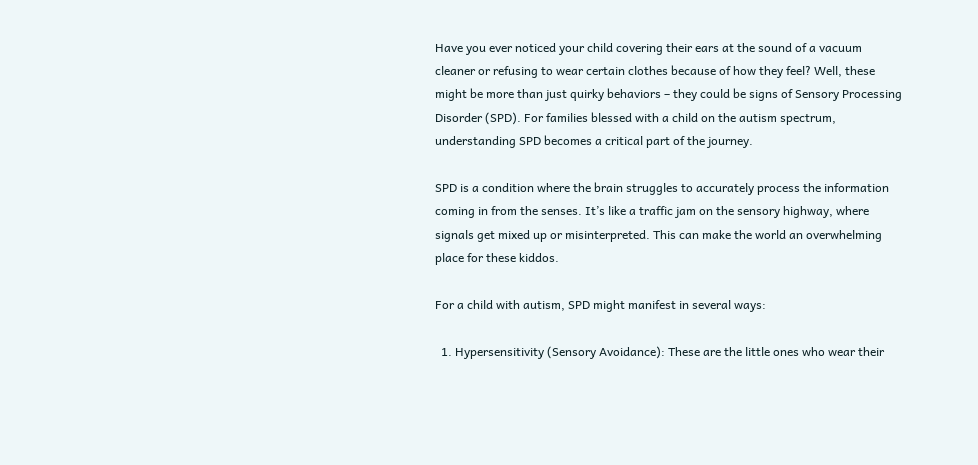Have you ever noticed your child covering their ears at the sound of a vacuum cleaner or refusing to wear certain clothes because of how they feel? Well, these might be more than just quirky behaviors – they could be signs of Sensory Processing Disorder (SPD). For families blessed with a child on the autism spectrum, understanding SPD becomes a critical part of the journey.

SPD is a condition where the brain struggles to accurately process the information coming in from the senses. It’s like a traffic jam on the sensory highway, where signals get mixed up or misinterpreted. This can make the world an overwhelming place for these kiddos.

For a child with autism, SPD might manifest in several ways:

  1. Hypersensitivity (Sensory Avoidance): These are the little ones who wear their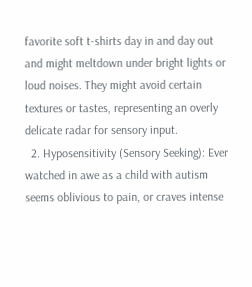favorite soft t-shirts day in and day out and might meltdown under bright lights or loud noises. They might avoid certain textures or tastes, representing an overly delicate radar for sensory input.
  2. Hyposensitivity (Sensory Seeking): Ever watched in awe as a child with autism seems oblivious to pain, or craves intense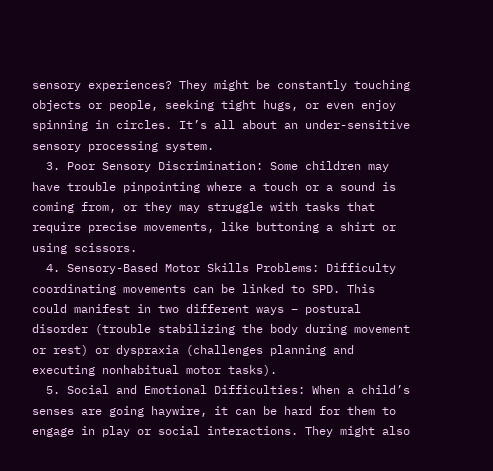sensory experiences? They might be constantly touching objects or people, seeking tight hugs, or even enjoy spinning in circles. It’s all about an under-sensitive sensory processing system.
  3. Poor Sensory Discrimination: Some children may have trouble pinpointing where a touch or a sound is coming from, or they may struggle with tasks that require precise movements, like buttoning a shirt or using scissors.
  4. Sensory-Based Motor Skills Problems: Difficulty coordinating movements can be linked to SPD. This could manifest in two different ways – postural disorder (trouble stabilizing the body during movement or rest) or dyspraxia (challenges planning and executing nonhabitual motor tasks).
  5. Social and Emotional Difficulties: When a child’s senses are going haywire, it can be hard for them to engage in play or social interactions. They might also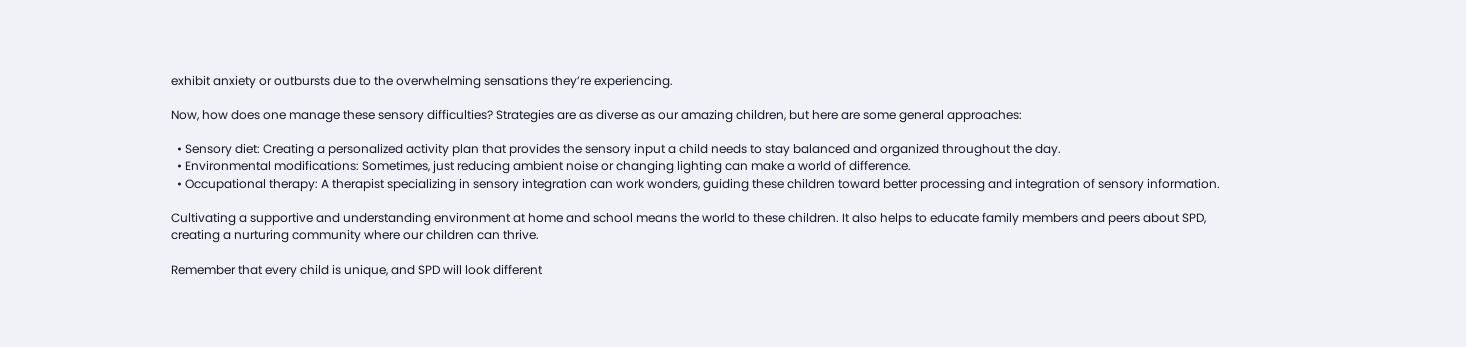exhibit anxiety or outbursts due to the overwhelming sensations they’re experiencing.

Now, how does one manage these sensory difficulties? Strategies are as diverse as our amazing children, but here are some general approaches:

  • Sensory diet: Creating a personalized activity plan that provides the sensory input a child needs to stay balanced and organized throughout the day.
  • Environmental modifications: Sometimes, just reducing ambient noise or changing lighting can make a world of difference.
  • Occupational therapy: A therapist specializing in sensory integration can work wonders, guiding these children toward better processing and integration of sensory information.

Cultivating a supportive and understanding environment at home and school means the world to these children. It also helps to educate family members and peers about SPD, creating a nurturing community where our children can thrive.

Remember that every child is unique, and SPD will look different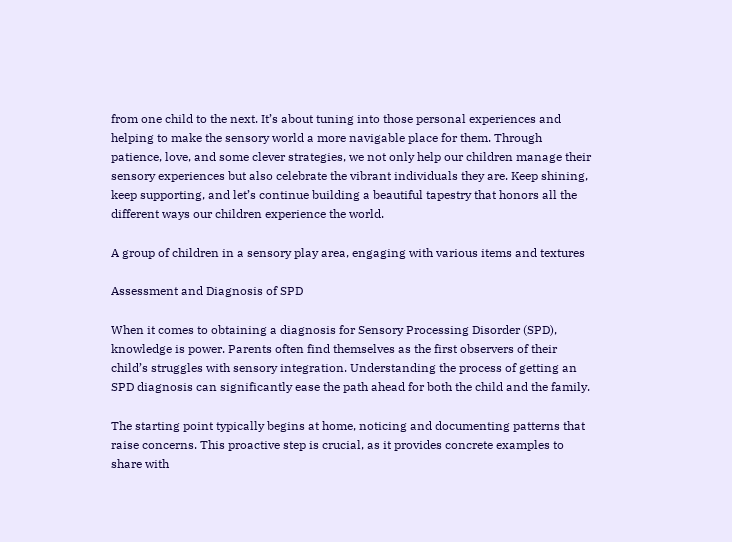from one child to the next. It’s about tuning into those personal experiences and helping to make the sensory world a more navigable place for them. Through patience, love, and some clever strategies, we not only help our children manage their sensory experiences but also celebrate the vibrant individuals they are. Keep shining, keep supporting, and let’s continue building a beautiful tapestry that honors all the different ways our children experience the world.

A group of children in a sensory play area, engaging with various items and textures

Assessment and Diagnosis of SPD

When it comes to obtaining a diagnosis for Sensory Processing Disorder (SPD), knowledge is power. Parents often find themselves as the first observers of their child’s struggles with sensory integration. Understanding the process of getting an SPD diagnosis can significantly ease the path ahead for both the child and the family.

The starting point typically begins at home, noticing and documenting patterns that raise concerns. This proactive step is crucial, as it provides concrete examples to share with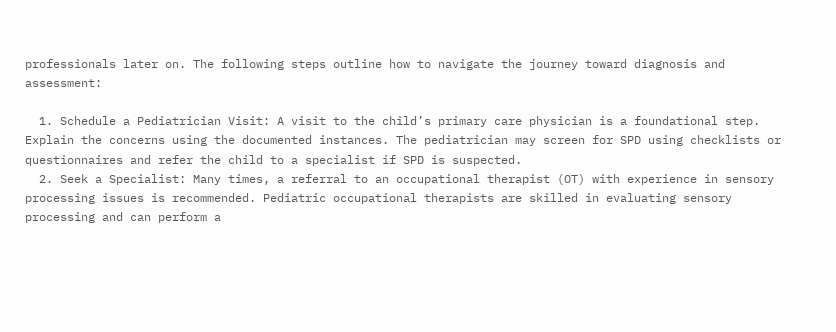professionals later on. The following steps outline how to navigate the journey toward diagnosis and assessment:

  1. Schedule a Pediatrician Visit: A visit to the child’s primary care physician is a foundational step. Explain the concerns using the documented instances. The pediatrician may screen for SPD using checklists or questionnaires and refer the child to a specialist if SPD is suspected.
  2. Seek a Specialist: Many times, a referral to an occupational therapist (OT) with experience in sensory processing issues is recommended. Pediatric occupational therapists are skilled in evaluating sensory processing and can perform a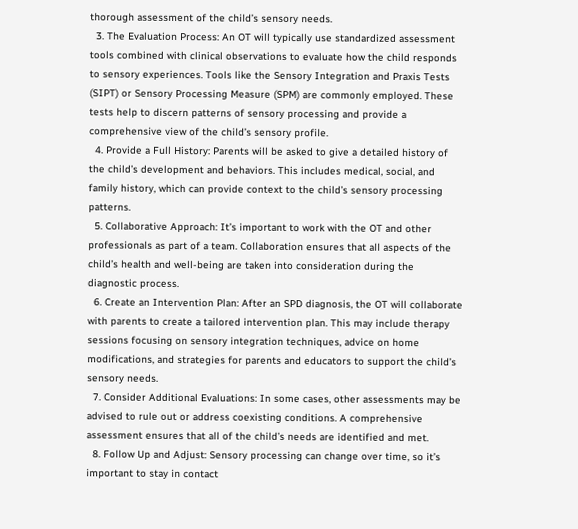thorough assessment of the child’s sensory needs.
  3. The Evaluation Process: An OT will typically use standardized assessment tools combined with clinical observations to evaluate how the child responds to sensory experiences. Tools like the Sensory Integration and Praxis Tests (SIPT) or Sensory Processing Measure (SPM) are commonly employed. These tests help to discern patterns of sensory processing and provide a comprehensive view of the child’s sensory profile.
  4. Provide a Full History: Parents will be asked to give a detailed history of the child’s development and behaviors. This includes medical, social, and family history, which can provide context to the child’s sensory processing patterns.
  5. Collaborative Approach: It’s important to work with the OT and other professionals as part of a team. Collaboration ensures that all aspects of the child’s health and well-being are taken into consideration during the diagnostic process.
  6. Create an Intervention Plan: After an SPD diagnosis, the OT will collaborate with parents to create a tailored intervention plan. This may include therapy sessions focusing on sensory integration techniques, advice on home modifications, and strategies for parents and educators to support the child’s sensory needs.
  7. Consider Additional Evaluations: In some cases, other assessments may be advised to rule out or address coexisting conditions. A comprehensive assessment ensures that all of the child’s needs are identified and met.
  8. Follow Up and Adjust: Sensory processing can change over time, so it’s important to stay in contact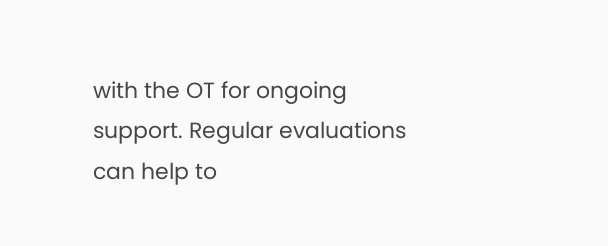with the OT for ongoing support. Regular evaluations can help to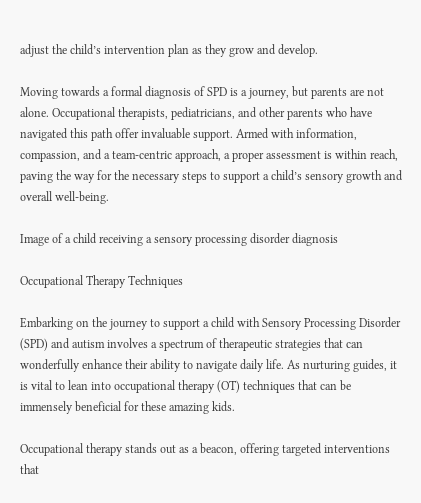adjust the child’s intervention plan as they grow and develop.

Moving towards a formal diagnosis of SPD is a journey, but parents are not alone. Occupational therapists, pediatricians, and other parents who have navigated this path offer invaluable support. Armed with information, compassion, and a team-centric approach, a proper assessment is within reach, paving the way for the necessary steps to support a child’s sensory growth and overall well-being.

Image of a child receiving a sensory processing disorder diagnosis

Occupational Therapy Techniques

Embarking on the journey to support a child with Sensory Processing Disorder (SPD) and autism involves a spectrum of therapeutic strategies that can wonderfully enhance their ability to navigate daily life. As nurturing guides, it is vital to lean into occupational therapy (OT) techniques that can be immensely beneficial for these amazing kids.

Occupational therapy stands out as a beacon, offering targeted interventions that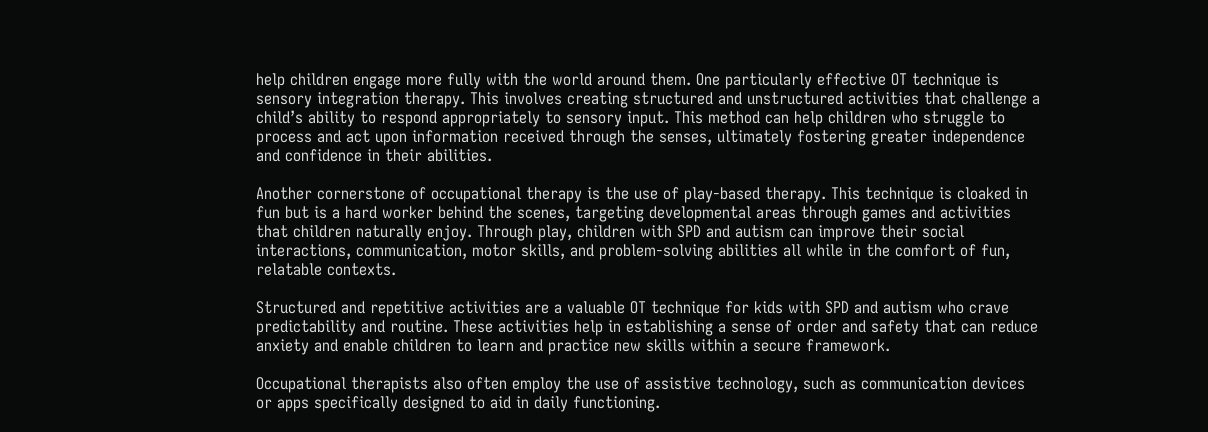help children engage more fully with the world around them. One particularly effective OT technique is sensory integration therapy. This involves creating structured and unstructured activities that challenge a child’s ability to respond appropriately to sensory input. This method can help children who struggle to process and act upon information received through the senses, ultimately fostering greater independence and confidence in their abilities.

Another cornerstone of occupational therapy is the use of play-based therapy. This technique is cloaked in fun but is a hard worker behind the scenes, targeting developmental areas through games and activities that children naturally enjoy. Through play, children with SPD and autism can improve their social interactions, communication, motor skills, and problem-solving abilities all while in the comfort of fun, relatable contexts.

Structured and repetitive activities are a valuable OT technique for kids with SPD and autism who crave predictability and routine. These activities help in establishing a sense of order and safety that can reduce anxiety and enable children to learn and practice new skills within a secure framework.

Occupational therapists also often employ the use of assistive technology, such as communication devices or apps specifically designed to aid in daily functioning.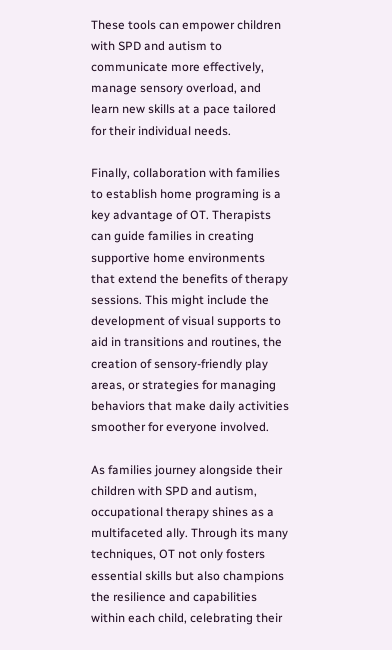These tools can empower children with SPD and autism to communicate more effectively, manage sensory overload, and learn new skills at a pace tailored for their individual needs.

Finally, collaboration with families to establish home programing is a key advantage of OT. Therapists can guide families in creating supportive home environments that extend the benefits of therapy sessions. This might include the development of visual supports to aid in transitions and routines, the creation of sensory-friendly play areas, or strategies for managing behaviors that make daily activities smoother for everyone involved.

As families journey alongside their children with SPD and autism, occupational therapy shines as a multifaceted ally. Through its many techniques, OT not only fosters essential skills but also champions the resilience and capabilities within each child, celebrating their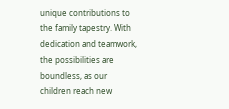unique contributions to the family tapestry. With dedication and teamwork, the possibilities are boundless, as our children reach new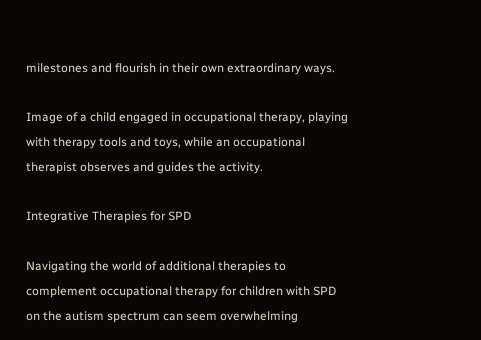milestones and flourish in their own extraordinary ways.

Image of a child engaged in occupational therapy, playing with therapy tools and toys, while an occupational therapist observes and guides the activity.

Integrative Therapies for SPD

Navigating the world of additional therapies to complement occupational therapy for children with SPD on the autism spectrum can seem overwhelming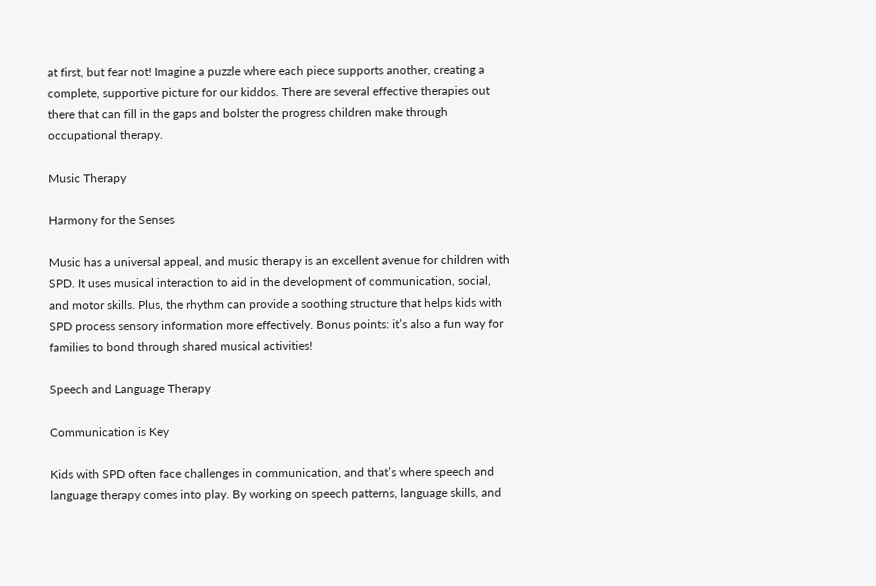at first, but fear not! Imagine a puzzle where each piece supports another, creating a complete, supportive picture for our kiddos. There are several effective therapies out there that can fill in the gaps and bolster the progress children make through occupational therapy.

Music Therapy

Harmony for the Senses

Music has a universal appeal, and music therapy is an excellent avenue for children with SPD. It uses musical interaction to aid in the development of communication, social, and motor skills. Plus, the rhythm can provide a soothing structure that helps kids with SPD process sensory information more effectively. Bonus points: it’s also a fun way for families to bond through shared musical activities!

Speech and Language Therapy

Communication is Key

Kids with SPD often face challenges in communication, and that’s where speech and language therapy comes into play. By working on speech patterns, language skills, and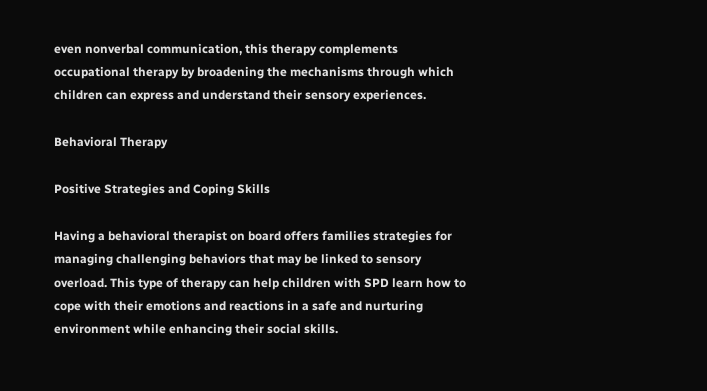even nonverbal communication, this therapy complements occupational therapy by broadening the mechanisms through which children can express and understand their sensory experiences.

Behavioral Therapy

Positive Strategies and Coping Skills

Having a behavioral therapist on board offers families strategies for managing challenging behaviors that may be linked to sensory overload. This type of therapy can help children with SPD learn how to cope with their emotions and reactions in a safe and nurturing environment while enhancing their social skills.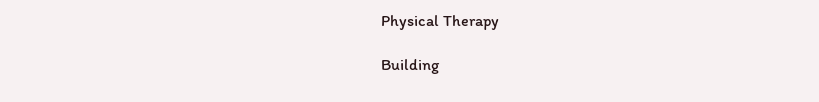Physical Therapy

Building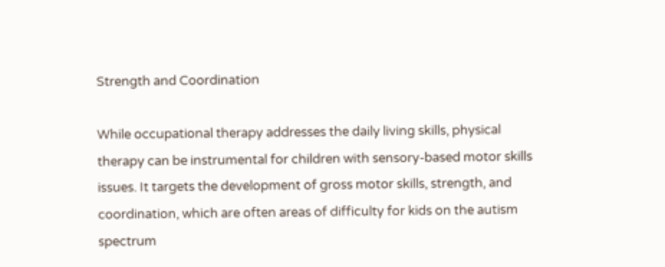Strength and Coordination

While occupational therapy addresses the daily living skills, physical therapy can be instrumental for children with sensory-based motor skills issues. It targets the development of gross motor skills, strength, and coordination, which are often areas of difficulty for kids on the autism spectrum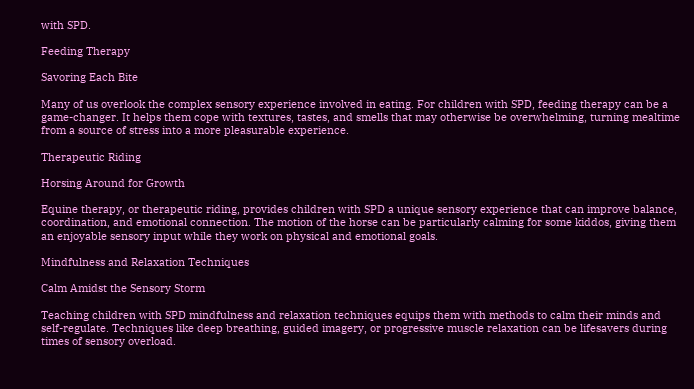with SPD.

Feeding Therapy

Savoring Each Bite

Many of us overlook the complex sensory experience involved in eating. For children with SPD, feeding therapy can be a game-changer. It helps them cope with textures, tastes, and smells that may otherwise be overwhelming, turning mealtime from a source of stress into a more pleasurable experience.

Therapeutic Riding

Horsing Around for Growth

Equine therapy, or therapeutic riding, provides children with SPD a unique sensory experience that can improve balance, coordination, and emotional connection. The motion of the horse can be particularly calming for some kiddos, giving them an enjoyable sensory input while they work on physical and emotional goals.

Mindfulness and Relaxation Techniques

Calm Amidst the Sensory Storm

Teaching children with SPD mindfulness and relaxation techniques equips them with methods to calm their minds and self-regulate. Techniques like deep breathing, guided imagery, or progressive muscle relaxation can be lifesavers during times of sensory overload.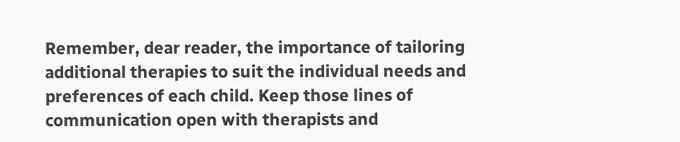Remember, dear reader, the importance of tailoring additional therapies to suit the individual needs and preferences of each child. Keep those lines of communication open with therapists and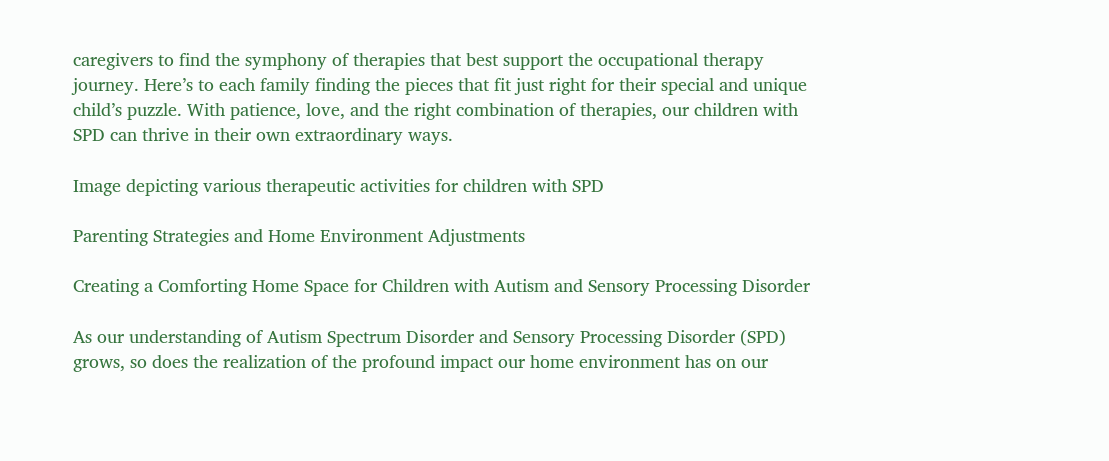caregivers to find the symphony of therapies that best support the occupational therapy journey. Here’s to each family finding the pieces that fit just right for their special and unique child’s puzzle. With patience, love, and the right combination of therapies, our children with SPD can thrive in their own extraordinary ways.

Image depicting various therapeutic activities for children with SPD

Parenting Strategies and Home Environment Adjustments

Creating a Comforting Home Space for Children with Autism and Sensory Processing Disorder

As our understanding of Autism Spectrum Disorder and Sensory Processing Disorder (SPD) grows, so does the realization of the profound impact our home environment has on our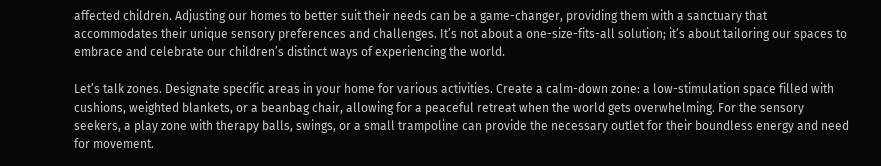affected children. Adjusting our homes to better suit their needs can be a game-changer, providing them with a sanctuary that accommodates their unique sensory preferences and challenges. It’s not about a one-size-fits-all solution; it’s about tailoring our spaces to embrace and celebrate our children’s distinct ways of experiencing the world.

Let’s talk zones. Designate specific areas in your home for various activities. Create a calm-down zone: a low-stimulation space filled with cushions, weighted blankets, or a beanbag chair, allowing for a peaceful retreat when the world gets overwhelming. For the sensory seekers, a play zone with therapy balls, swings, or a small trampoline can provide the necessary outlet for their boundless energy and need for movement.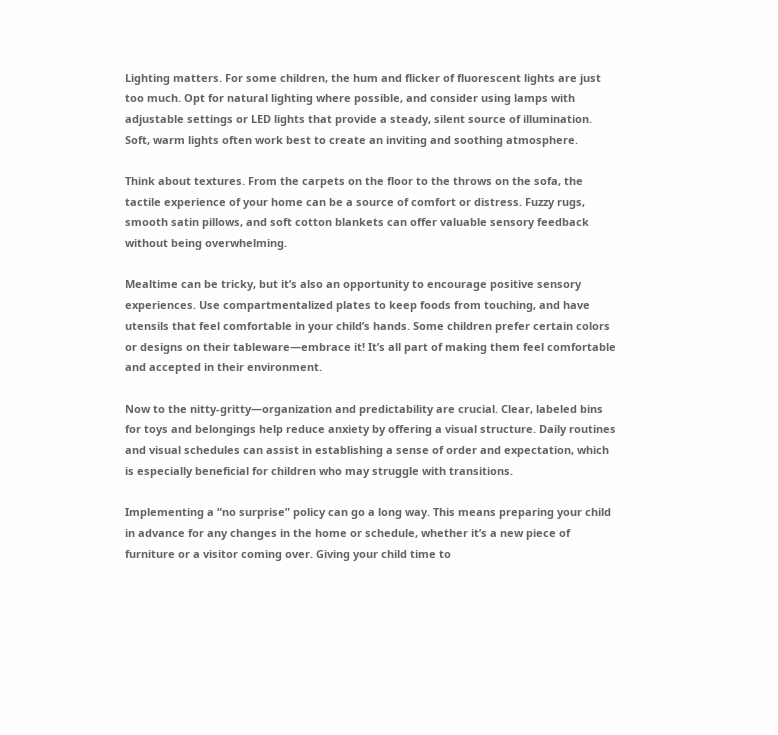Lighting matters. For some children, the hum and flicker of fluorescent lights are just too much. Opt for natural lighting where possible, and consider using lamps with adjustable settings or LED lights that provide a steady, silent source of illumination. Soft, warm lights often work best to create an inviting and soothing atmosphere.

Think about textures. From the carpets on the floor to the throws on the sofa, the tactile experience of your home can be a source of comfort or distress. Fuzzy rugs, smooth satin pillows, and soft cotton blankets can offer valuable sensory feedback without being overwhelming.

Mealtime can be tricky, but it’s also an opportunity to encourage positive sensory experiences. Use compartmentalized plates to keep foods from touching, and have utensils that feel comfortable in your child’s hands. Some children prefer certain colors or designs on their tableware—embrace it! It’s all part of making them feel comfortable and accepted in their environment.

Now to the nitty-gritty—organization and predictability are crucial. Clear, labeled bins for toys and belongings help reduce anxiety by offering a visual structure. Daily routines and visual schedules can assist in establishing a sense of order and expectation, which is especially beneficial for children who may struggle with transitions.

Implementing a “no surprise” policy can go a long way. This means preparing your child in advance for any changes in the home or schedule, whether it’s a new piece of furniture or a visitor coming over. Giving your child time to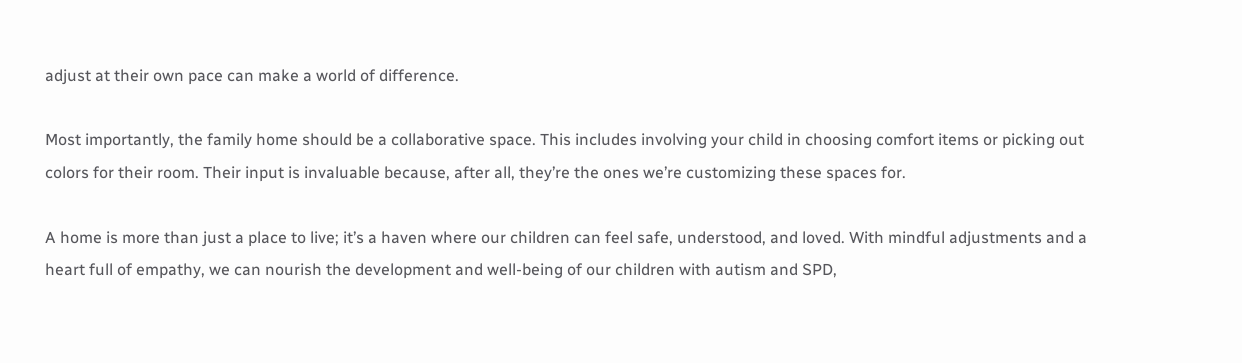adjust at their own pace can make a world of difference.

Most importantly, the family home should be a collaborative space. This includes involving your child in choosing comfort items or picking out colors for their room. Their input is invaluable because, after all, they’re the ones we’re customizing these spaces for.

A home is more than just a place to live; it’s a haven where our children can feel safe, understood, and loved. With mindful adjustments and a heart full of empathy, we can nourish the development and well-being of our children with autism and SPD,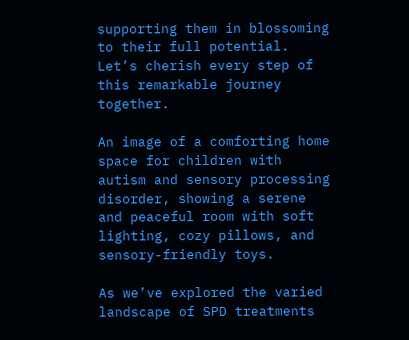supporting them in blossoming to their full potential. Let’s cherish every step of this remarkable journey together.

An image of a comforting home space for children with autism and sensory processing disorder, showing a serene and peaceful room with soft lighting, cozy pillows, and sensory-friendly toys.

As we’ve explored the varied landscape of SPD treatments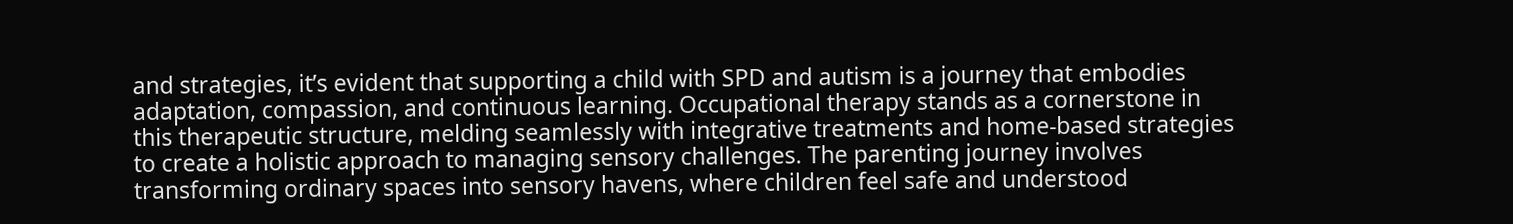and strategies, it’s evident that supporting a child with SPD and autism is a journey that embodies adaptation, compassion, and continuous learning. Occupational therapy stands as a cornerstone in this therapeutic structure, melding seamlessly with integrative treatments and home-based strategies to create a holistic approach to managing sensory challenges. The parenting journey involves transforming ordinary spaces into sensory havens, where children feel safe and understood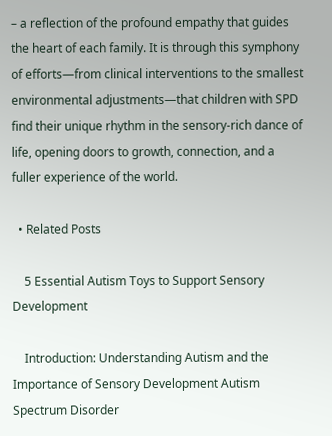– a reflection of the profound empathy that guides the heart of each family. It is through this symphony of efforts—from clinical interventions to the smallest environmental adjustments—that children with SPD find their unique rhythm in the sensory-rich dance of life, opening doors to growth, connection, and a fuller experience of the world.

  • Related Posts

    5 Essential Autism Toys to Support Sensory Development

    Introduction: Understanding Autism and the Importance of Sensory Development Autism Spectrum Disorder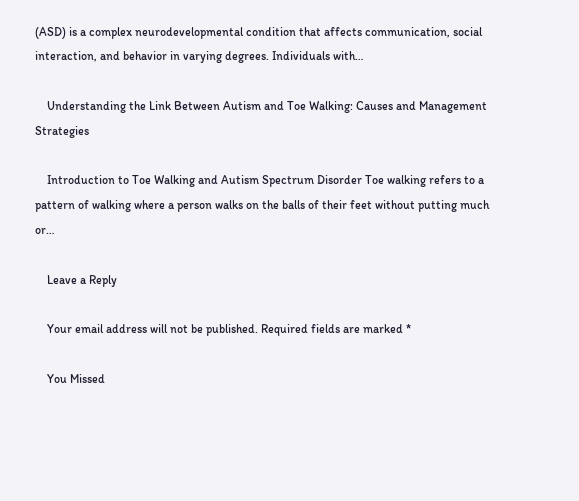(ASD) is a complex neurodevelopmental condition that affects communication, social interaction, and behavior in varying degrees. Individuals with…

    Understanding the Link Between Autism and Toe Walking: Causes and Management Strategies

    Introduction to Toe Walking and Autism Spectrum Disorder Toe walking refers to a pattern of walking where a person walks on the balls of their feet without putting much or…

    Leave a Reply

    Your email address will not be published. Required fields are marked *

    You Missed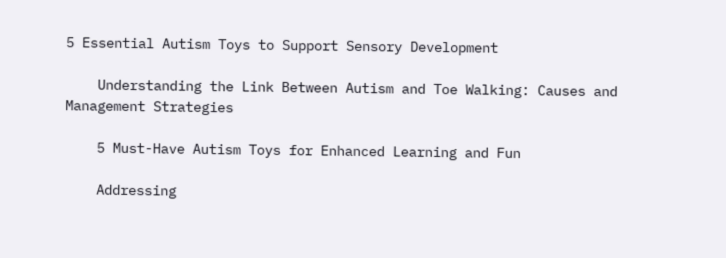5 Essential Autism Toys to Support Sensory Development

    Understanding the Link Between Autism and Toe Walking: Causes and Management Strategies

    5 Must-Have Autism Toys for Enhanced Learning and Fun

    Addressing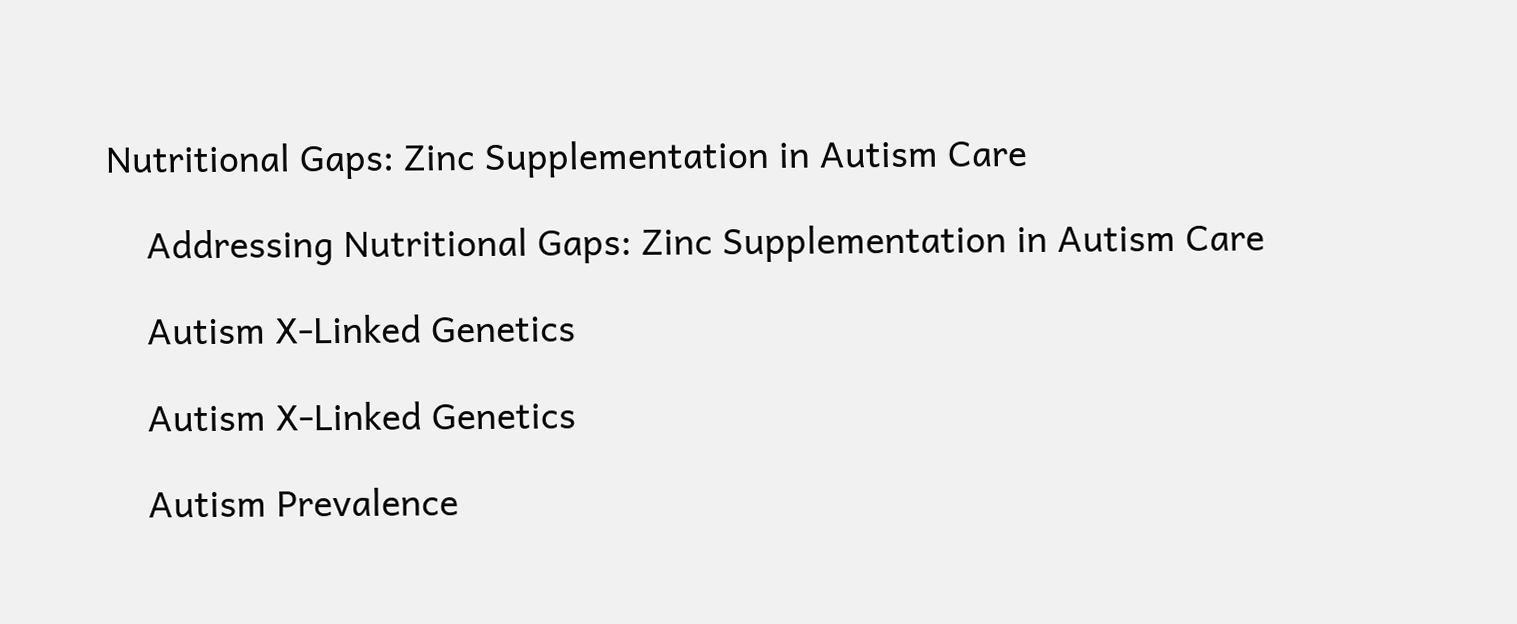Nutritional Gaps: Zinc Supplementation in Autism Care

    Addressing Nutritional Gaps: Zinc Supplementation in Autism Care

    Autism X-Linked Genetics

    Autism X-Linked Genetics

    Autism Prevalence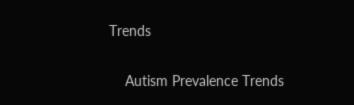Trends

    Autism Prevalence Trends